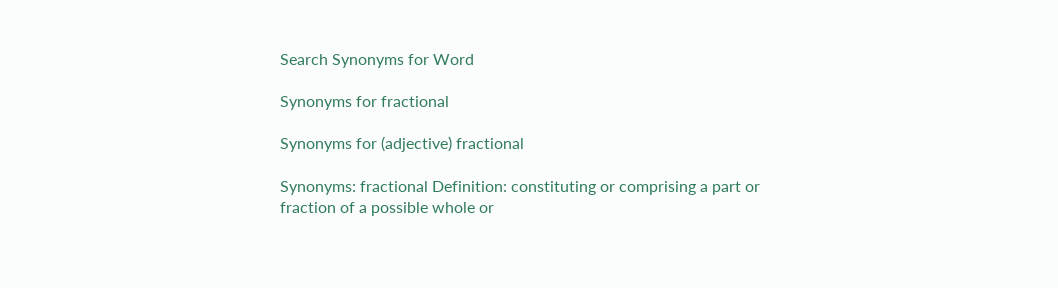Search Synonyms for Word

Synonyms for fractional

Synonyms for (adjective) fractional

Synonyms: fractional Definition: constituting or comprising a part or fraction of a possible whole or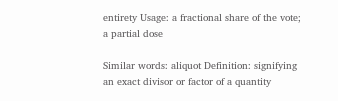entirety Usage: a fractional share of the vote; a partial dose

Similar words: aliquot Definition: signifying an exact divisor or factor of a quantity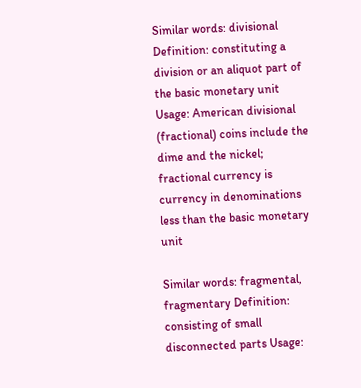Similar words: divisional Definition: constituting a division or an aliquot part of the basic monetary unit Usage: American divisional (fractional) coins include the dime and the nickel; fractional currency is currency in denominations less than the basic monetary unit

Similar words: fragmental, fragmentary Definition: consisting of small disconnected parts Usage: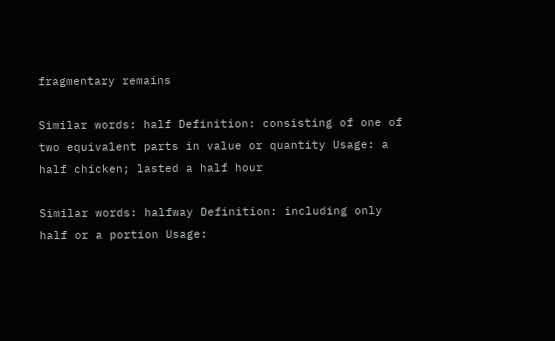fragmentary remains

Similar words: half Definition: consisting of one of two equivalent parts in value or quantity Usage: a half chicken; lasted a half hour

Similar words: halfway Definition: including only half or a portion Usage: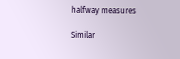halfway measures

Similar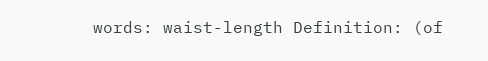words: waist-length Definition: (of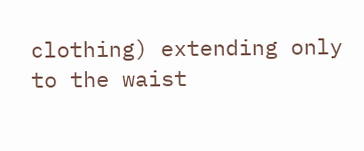clothing) extending only to the waist